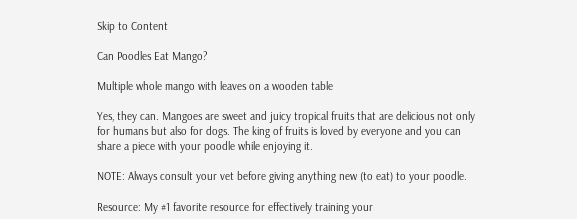Skip to Content

Can Poodles Eat Mango?

Multiple whole mango with leaves on a wooden table

Yes, they can. Mangoes are sweet and juicy tropical fruits that are delicious not only for humans but also for dogs. The king of fruits is loved by everyone and you can share a piece with your poodle while enjoying it.

NOTE: Always consult your vet before giving anything new (to eat) to your poodle.

Resource: My #1 favorite resource for effectively training your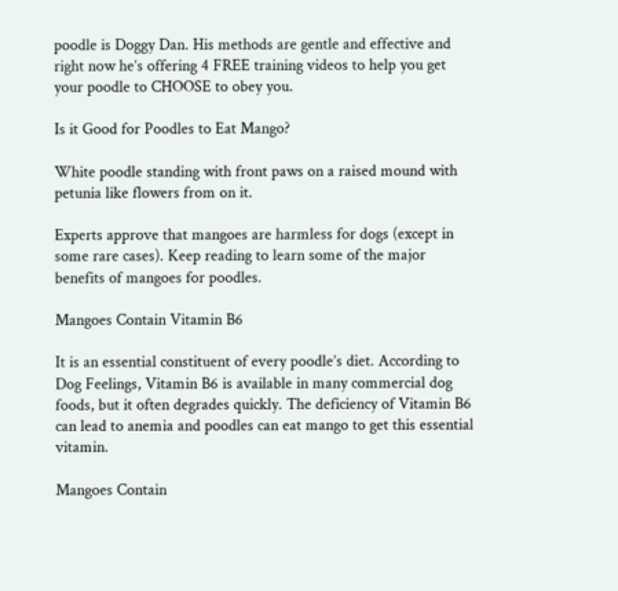poodle is Doggy Dan. His methods are gentle and effective and right now he’s offering 4 FREE training videos to help you get your poodle to CHOOSE to obey you.

Is it Good for Poodles to Eat Mango?

White poodle standing with front paws on a raised mound with petunia like flowers from on it.

Experts approve that mangoes are harmless for dogs (except in some rare cases). Keep reading to learn some of the major benefits of mangoes for poodles.

Mangoes Contain Vitamin B6

It is an essential constituent of every poodle’s diet. According to Dog Feelings, Vitamin B6 is available in many commercial dog foods, but it often degrades quickly. The deficiency of Vitamin B6 can lead to anemia and poodles can eat mango to get this essential vitamin.

Mangoes Contain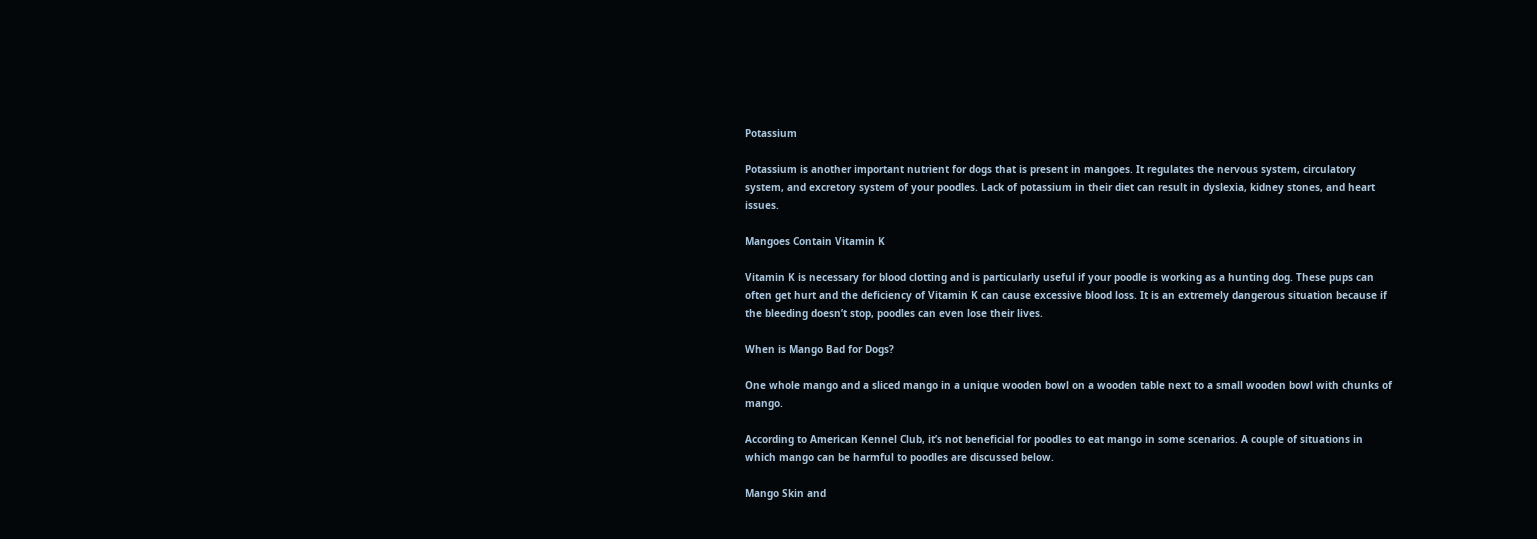Potassium

Potassium is another important nutrient for dogs that is present in mangoes. It regulates the nervous system, circulatory system, and excretory system of your poodles. Lack of potassium in their diet can result in dyslexia, kidney stones, and heart issues.

Mangoes Contain Vitamin K

Vitamin K is necessary for blood clotting and is particularly useful if your poodle is working as a hunting dog. These pups can often get hurt and the deficiency of Vitamin K can cause excessive blood loss. It is an extremely dangerous situation because if the bleeding doesn’t stop, poodles can even lose their lives.

When is Mango Bad for Dogs?

One whole mango and a sliced mango in a unique wooden bowl on a wooden table next to a small wooden bowl with chunks of mango.

According to American Kennel Club, it’s not beneficial for poodles to eat mango in some scenarios. A couple of situations in which mango can be harmful to poodles are discussed below.

Mango Skin and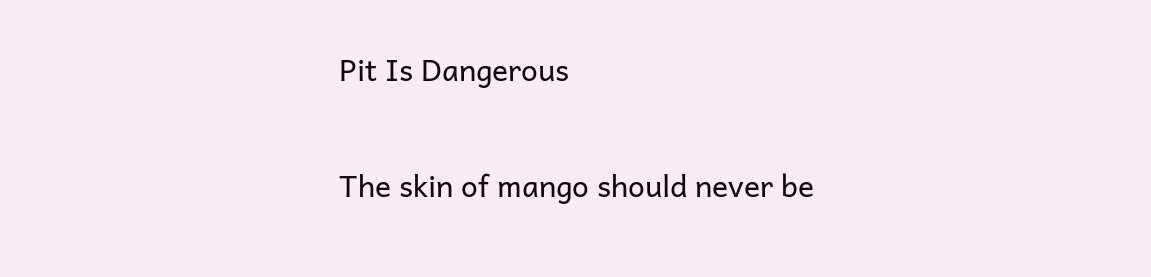Pit Is Dangerous

The skin of mango should never be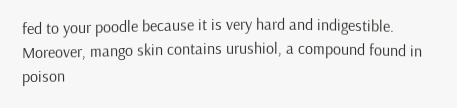fed to your poodle because it is very hard and indigestible. Moreover, mango skin contains urushiol, a compound found in poison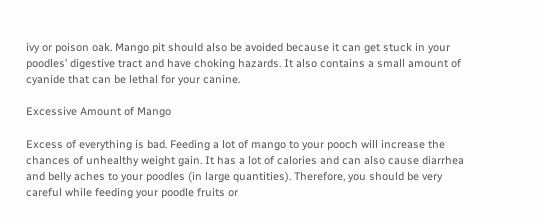ivy or poison oak. Mango pit should also be avoided because it can get stuck in your poodles’ digestive tract and have choking hazards. It also contains a small amount of cyanide that can be lethal for your canine.

Excessive Amount of Mango

Excess of everything is bad. Feeding a lot of mango to your pooch will increase the chances of unhealthy weight gain. It has a lot of calories and can also cause diarrhea and belly aches to your poodles (in large quantities). Therefore, you should be very careful while feeding your poodle fruits or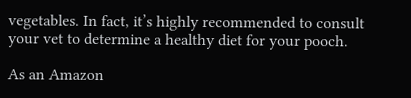vegetables. In fact, it’s highly recommended to consult your vet to determine a healthy diet for your pooch.

As an Amazon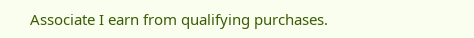Associate I earn from qualifying purchases.